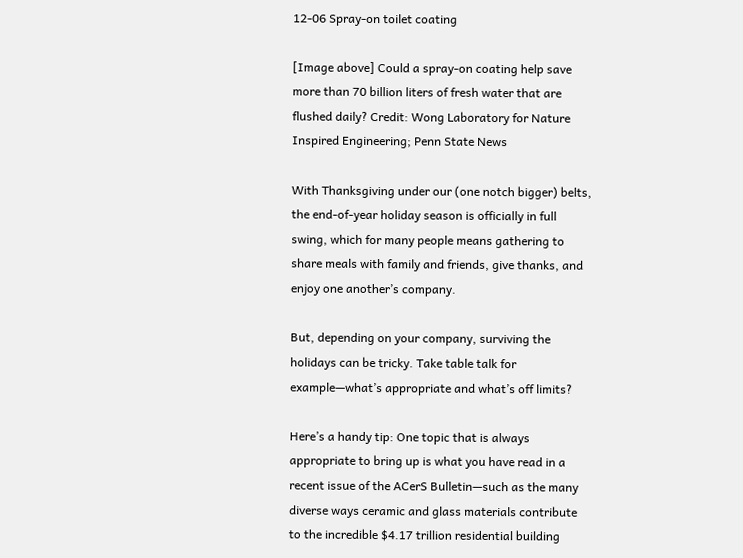12-06 Spray-on toilet coating

[Image above] Could a spray-on coating help save more than 70 billion liters of fresh water that are flushed daily? Credit: Wong Laboratory for Nature Inspired Engineering; Penn State News

With Thanksgiving under our (one notch bigger) belts, the end-of-year holiday season is officially in full swing, which for many people means gathering to share meals with family and friends, give thanks, and enjoy one another’s company.

But, depending on your company, surviving the holidays can be tricky. Take table talk for example—what’s appropriate and what’s off limits?

Here’s a handy tip: One topic that is always appropriate to bring up is what you have read in a recent issue of the ACerS Bulletin—such as the many diverse ways ceramic and glass materials contribute to the incredible $4.17 trillion residential building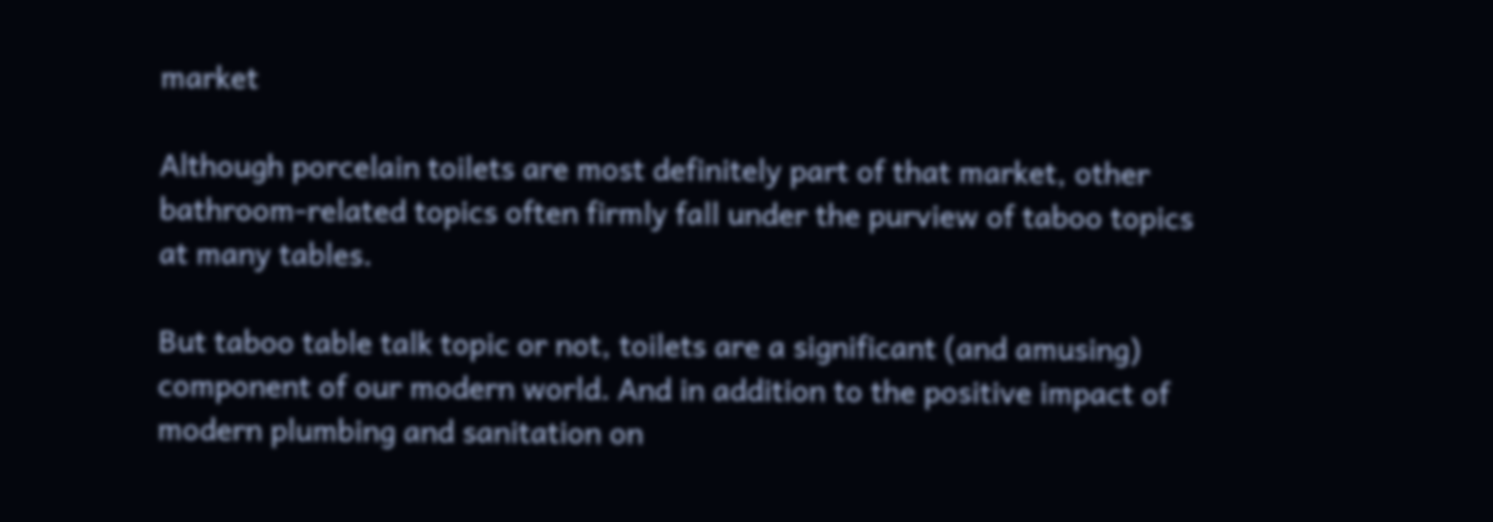market

Although porcelain toilets are most definitely part of that market, other bathroom-related topics often firmly fall under the purview of taboo topics at many tables.

But taboo table talk topic or not, toilets are a significant (and amusing) component of our modern world. And in addition to the positive impact of modern plumbing and sanitation on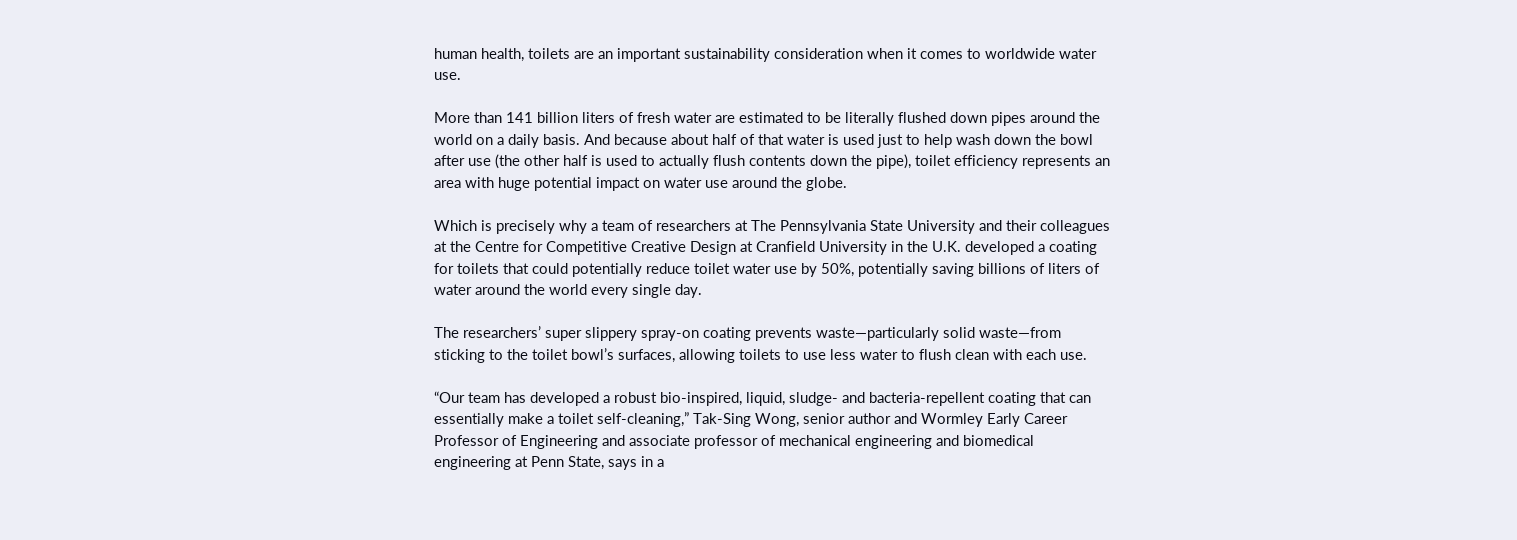human health, toilets are an important sustainability consideration when it comes to worldwide water use.

More than 141 billion liters of fresh water are estimated to be literally flushed down pipes around the world on a daily basis. And because about half of that water is used just to help wash down the bowl after use (the other half is used to actually flush contents down the pipe), toilet efficiency represents an area with huge potential impact on water use around the globe.

Which is precisely why a team of researchers at The Pennsylvania State University and their colleagues at the Centre for Competitive Creative Design at Cranfield University in the U.K. developed a coating for toilets that could potentially reduce toilet water use by 50%, potentially saving billions of liters of water around the world every single day.

The researchers’ super slippery spray-on coating prevents waste—particularly solid waste—from sticking to the toilet bowl’s surfaces, allowing toilets to use less water to flush clean with each use.

“Our team has developed a robust bio-inspired, liquid, sludge- and bacteria-repellent coating that can essentially make a toilet self-cleaning,” Tak-Sing Wong, senior author and Wormley Early Career Professor of Engineering and associate professor of mechanical engineering and biomedical engineering at Penn State, says in a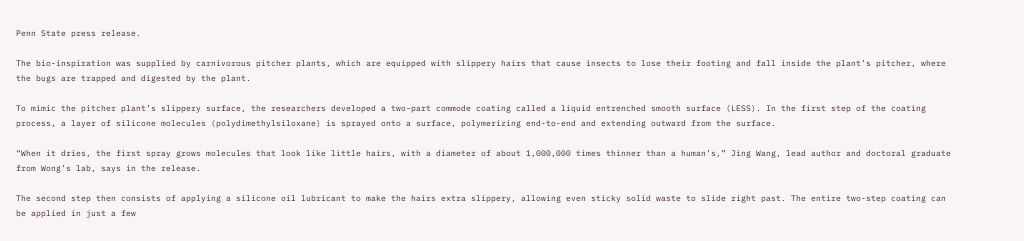Penn State press release.

The bio-inspiration was supplied by carnivorous pitcher plants, which are equipped with slippery hairs that cause insects to lose their footing and fall inside the plant’s pitcher, where the bugs are trapped and digested by the plant.

To mimic the pitcher plant’s slippery surface, the researchers developed a two-part commode coating called a liquid entrenched smooth surface (LESS). In the first step of the coating process, a layer of silicone molecules (polydimethylsiloxane) is sprayed onto a surface, polymerizing end-to-end and extending outward from the surface.

“When it dries, the first spray grows molecules that look like little hairs, with a diameter of about 1,000,000 times thinner than a human’s,” Jing Wang, lead author and doctoral graduate from Wong’s lab, says in the release.

The second step then consists of applying a silicone oil lubricant to make the hairs extra slippery, allowing even sticky solid waste to slide right past. The entire two-step coating can be applied in just a few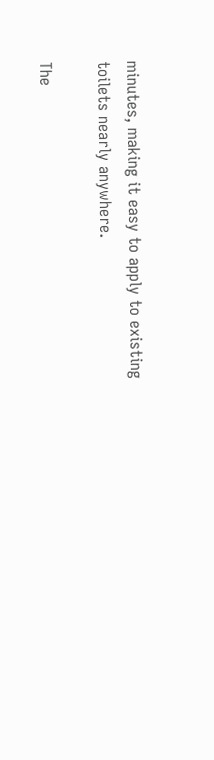minutes, making it easy to apply to existing toilets nearly anywhere.

The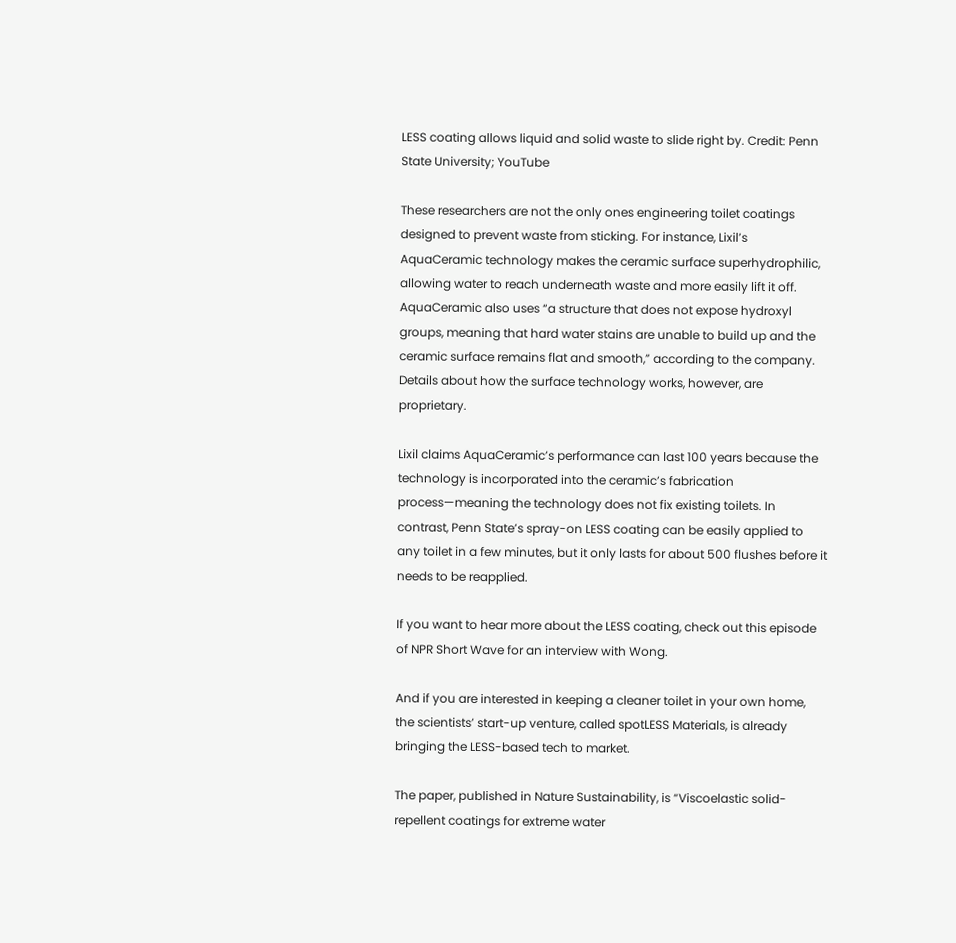LESS coating allows liquid and solid waste to slide right by. Credit: Penn State University; YouTube

These researchers are not the only ones engineering toilet coatings designed to prevent waste from sticking. For instance, Lixil’s AquaCeramic technology makes the ceramic surface superhydrophilic, allowing water to reach underneath waste and more easily lift it off. AquaCeramic also uses “a structure that does not expose hydroxyl groups, meaning that hard water stains are unable to build up and the ceramic surface remains flat and smooth,” according to the company. Details about how the surface technology works, however, are proprietary.

Lixil claims AquaCeramic’s performance can last 100 years because the technology is incorporated into the ceramic’s fabrication process—meaning the technology does not fix existing toilets. In contrast, Penn State’s spray-on LESS coating can be easily applied to any toilet in a few minutes, but it only lasts for about 500 flushes before it needs to be reapplied.

If you want to hear more about the LESS coating, check out this episode of NPR Short Wave for an interview with Wong.

And if you are interested in keeping a cleaner toilet in your own home, the scientists’ start-up venture, called spotLESS Materials, is already bringing the LESS-based tech to market.

The paper, published in Nature Sustainability, is “Viscoelastic solid-repellent coatings for extreme water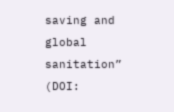saving and global sanitation” (DOI: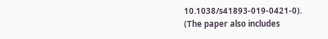10.1038/s41893-019-0421-0). (The paper also includes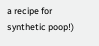a recipe for synthetic poop!)